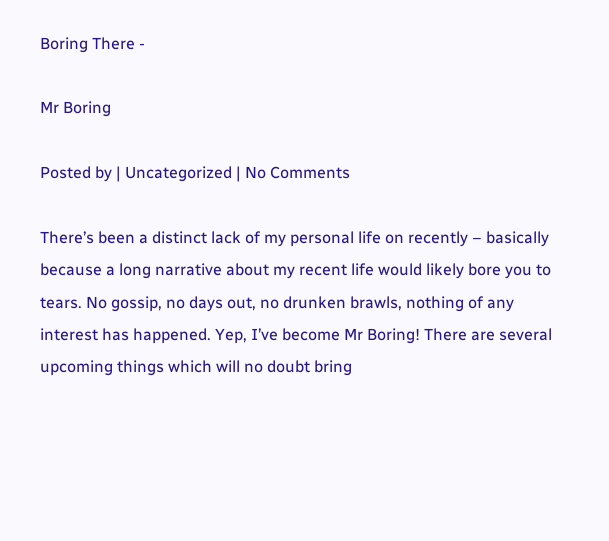Boring There -

Mr Boring

Posted by | Uncategorized | No Comments

There’s been a distinct lack of my personal life on recently – basically because a long narrative about my recent life would likely bore you to tears. No gossip, no days out, no drunken brawls, nothing of any interest has happened. Yep, I’ve become Mr Boring! There are several upcoming things which will no doubt bring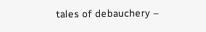tales of debauchery –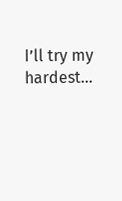I’ll try my hardest…